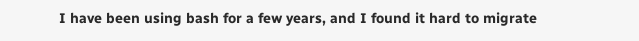I have been using bash for a few years, and I found it hard to migrate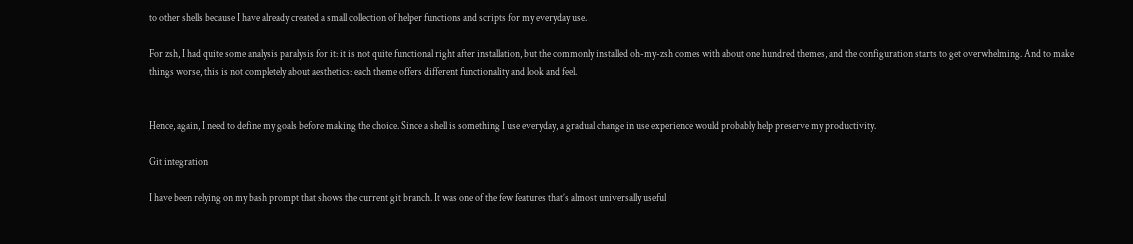to other shells because I have already created a small collection of helper functions and scripts for my everyday use.

For zsh, I had quite some analysis paralysis for it: it is not quite functional right after installation, but the commonly installed oh-my-zsh comes with about one hundred themes, and the configuration starts to get overwhelming. And to make things worse, this is not completely about aesthetics: each theme offers different functionality and look and feel.


Hence, again, I need to define my goals before making the choice. Since a shell is something I use everyday, a gradual change in use experience would probably help preserve my productivity.

Git integration

I have been relying on my bash prompt that shows the current git branch. It was one of the few features that’s almost universally useful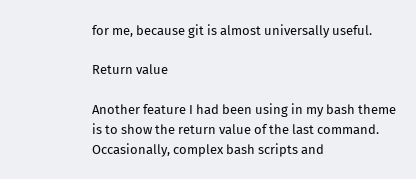for me, because git is almost universally useful.

Return value

Another feature I had been using in my bash theme is to show the return value of the last command. Occasionally, complex bash scripts and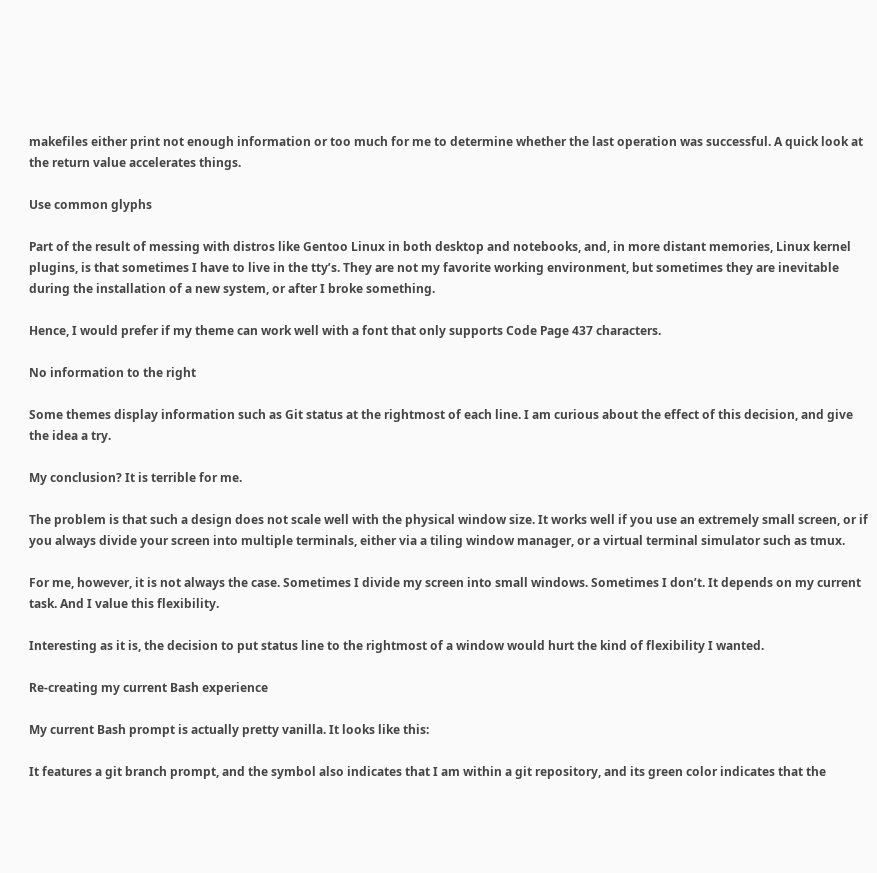makefiles either print not enough information or too much for me to determine whether the last operation was successful. A quick look at the return value accelerates things.

Use common glyphs

Part of the result of messing with distros like Gentoo Linux in both desktop and notebooks, and, in more distant memories, Linux kernel plugins, is that sometimes I have to live in the tty’s. They are not my favorite working environment, but sometimes they are inevitable during the installation of a new system, or after I broke something.

Hence, I would prefer if my theme can work well with a font that only supports Code Page 437 characters.

No information to the right

Some themes display information such as Git status at the rightmost of each line. I am curious about the effect of this decision, and give the idea a try.

My conclusion? It is terrible for me.

The problem is that such a design does not scale well with the physical window size. It works well if you use an extremely small screen, or if you always divide your screen into multiple terminals, either via a tiling window manager, or a virtual terminal simulator such as tmux.

For me, however, it is not always the case. Sometimes I divide my screen into small windows. Sometimes I don’t. It depends on my current task. And I value this flexibility.

Interesting as it is, the decision to put status line to the rightmost of a window would hurt the kind of flexibility I wanted.

Re-creating my current Bash experience

My current Bash prompt is actually pretty vanilla. It looks like this:

It features a git branch prompt, and the symbol also indicates that I am within a git repository, and its green color indicates that the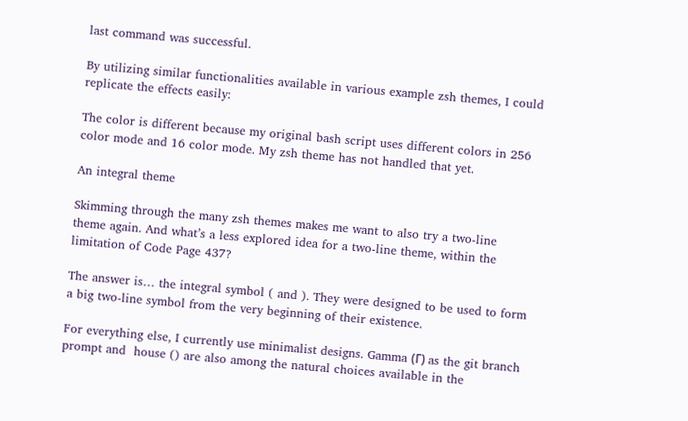last command was successful.

By utilizing similar functionalities available in various example zsh themes, I could replicate the effects easily:

The color is different because my original bash script uses different colors in 256 color mode and 16 color mode. My zsh theme has not handled that yet.

An integral theme

Skimming through the many zsh themes makes me want to also try a two-line theme again. And what’s a less explored idea for a two-line theme, within the limitation of Code Page 437?

The answer is… the integral symbol ( and ). They were designed to be used to form a big two-line symbol from the very beginning of their existence.

For everything else, I currently use minimalist designs. Gamma (Γ) as the git branch prompt and  house () are also among the natural choices available in the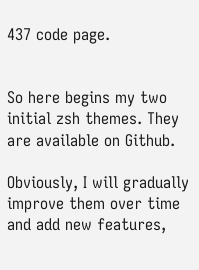437 code page.


So here begins my two initial zsh themes. They are available on Github.

Obviously, I will gradually improve them over time and add new features,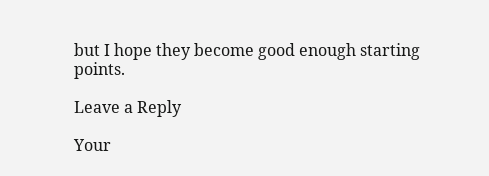but I hope they become good enough starting points.

Leave a Reply

Your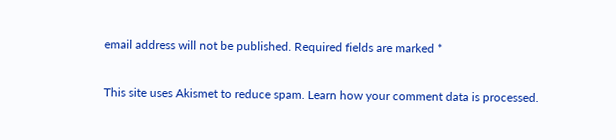email address will not be published. Required fields are marked *

This site uses Akismet to reduce spam. Learn how your comment data is processed.